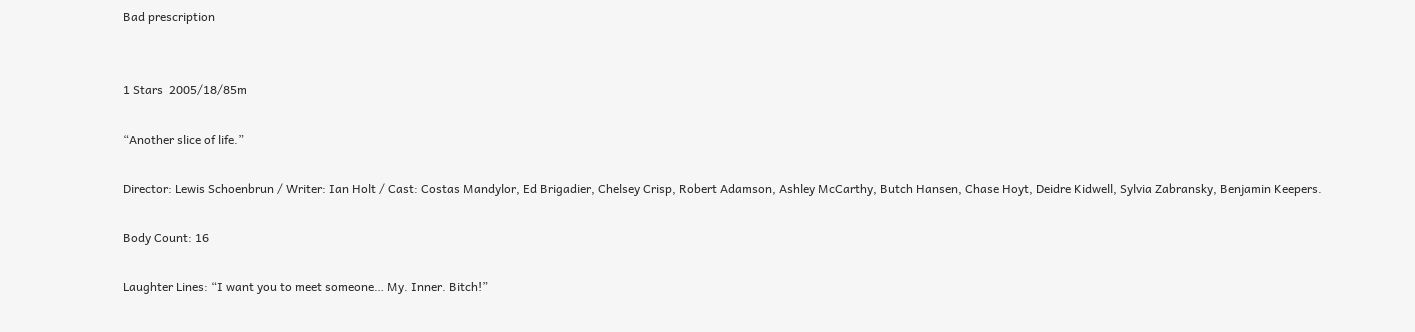Bad prescription


1 Stars  2005/18/85m

“Another slice of life.”

Director: Lewis Schoenbrun / Writer: Ian Holt / Cast: Costas Mandylor, Ed Brigadier, Chelsey Crisp, Robert Adamson, Ashley McCarthy, Butch Hansen, Chase Hoyt, Deidre Kidwell, Sylvia Zabransky, Benjamin Keepers.

Body Count: 16

Laughter Lines: “I want you to meet someone… My. Inner. Bitch!”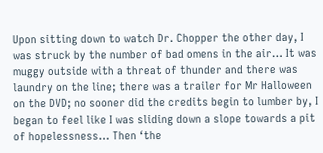Upon sitting down to watch Dr. Chopper the other day, I was struck by the number of bad omens in the air… It was muggy outside with a threat of thunder and there was laundry on the line; there was a trailer for Mr Halloween on the DVD; no sooner did the credits begin to lumber by, I began to feel like I was sliding down a slope towards a pit of hopelessness… Then ‘the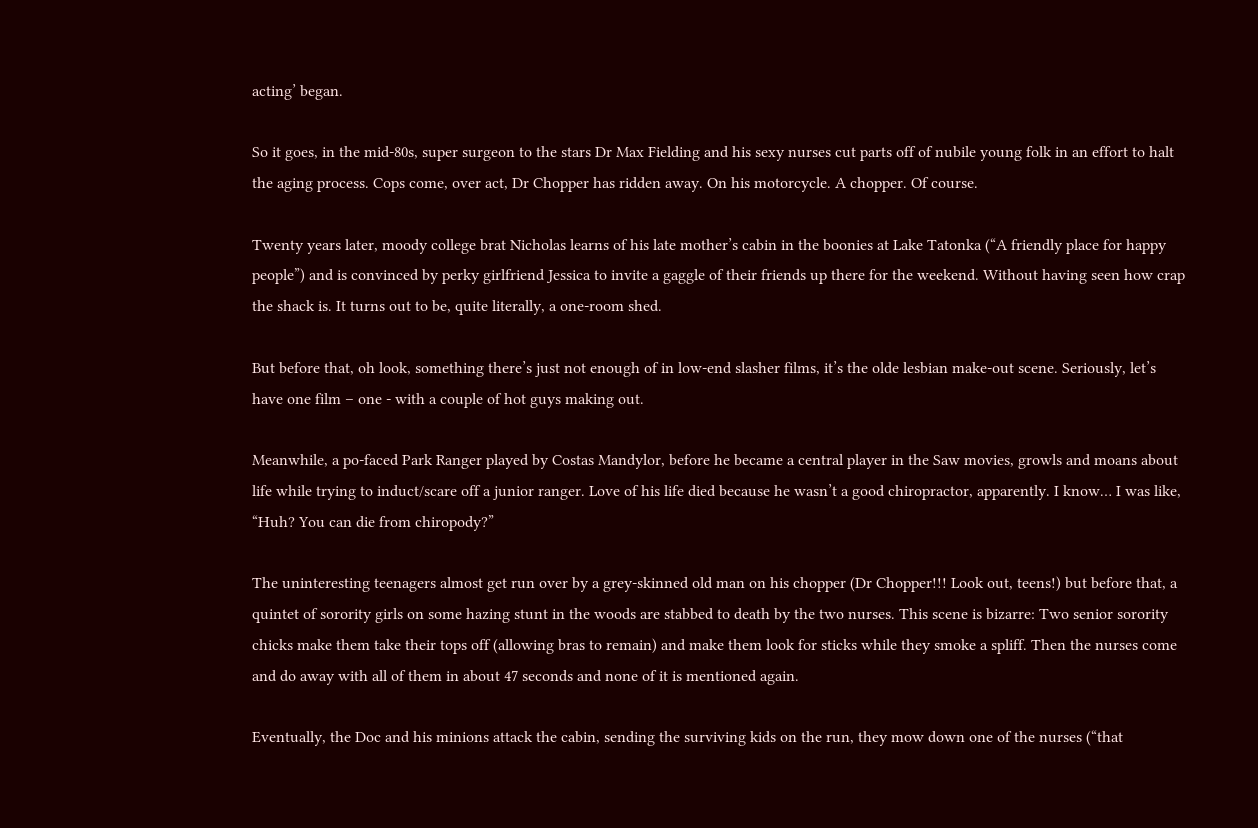acting’ began.

So it goes, in the mid-80s, super surgeon to the stars Dr Max Fielding and his sexy nurses cut parts off of nubile young folk in an effort to halt the aging process. Cops come, over act, Dr Chopper has ridden away. On his motorcycle. A chopper. Of course.

Twenty years later, moody college brat Nicholas learns of his late mother’s cabin in the boonies at Lake Tatonka (“A friendly place for happy people”) and is convinced by perky girlfriend Jessica to invite a gaggle of their friends up there for the weekend. Without having seen how crap the shack is. It turns out to be, quite literally, a one-room shed.

But before that, oh look, something there’s just not enough of in low-end slasher films, it’s the olde lesbian make-out scene. Seriously, let’s have one film – one - with a couple of hot guys making out.

Meanwhile, a po-faced Park Ranger played by Costas Mandylor, before he became a central player in the Saw movies, growls and moans about life while trying to induct/scare off a junior ranger. Love of his life died because he wasn’t a good chiropractor, apparently. I know… I was like, “Huh? You can die from chiropody?”

The uninteresting teenagers almost get run over by a grey-skinned old man on his chopper (Dr Chopper!!! Look out, teens!) but before that, a quintet of sorority girls on some hazing stunt in the woods are stabbed to death by the two nurses. This scene is bizarre: Two senior sorority chicks make them take their tops off (allowing bras to remain) and make them look for sticks while they smoke a spliff. Then the nurses come and do away with all of them in about 47 seconds and none of it is mentioned again.

Eventually, the Doc and his minions attack the cabin, sending the surviving kids on the run, they mow down one of the nurses (“that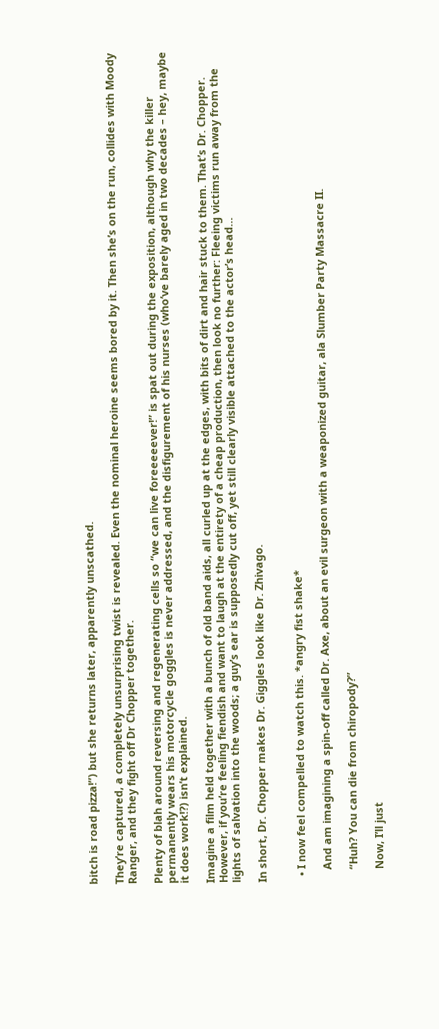bitch is road pizza!”) but she returns later, apparently unscathed.

They’re captured, a completely unsurprising twist is revealed. Even the nominal heroine seems bored by it. Then she’s on the run, collides with Moody Ranger, and they fight off Dr Chopper together.

Plenty of blah around reversing and regenerating cells so “we can live foreeeeever!” is spat out during the exposition, although why the killer permanently wears his motorcycle goggles is never addressed, and the disfigurement of his nurses (who’ve barely aged in two decades – hey, maybe it does work!?) isn’t explained.

Imagine a film held together with a bunch of old band aids, all curled up at the edges, with bits of dirt and hair stuck to them. That’s Dr. Chopper. However, if you’re feeling fiendish and want to laugh at the entirety of a cheap production, then look no further: Fleeing victims run away from the lights of salvation into the woods; a guy’s ear is supposedly cut off, yet still clearly visible attached to the actor’s head…

In short, Dr. Chopper makes Dr. Giggles look like Dr. Zhivago.


  • I now feel compelled to watch this. *angry fist shake*

    And am imagining a spin-off called Dr. Axe, about an evil surgeon with a weaponized guitar, ala Slumber Party Massacre II.

    “Huh? You can die from chiropody?”

    Now, I’ll just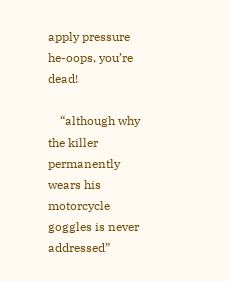apply pressure he-oops, you’re dead!

    “although why the killer permanently wears his motorcycle goggles is never addressed”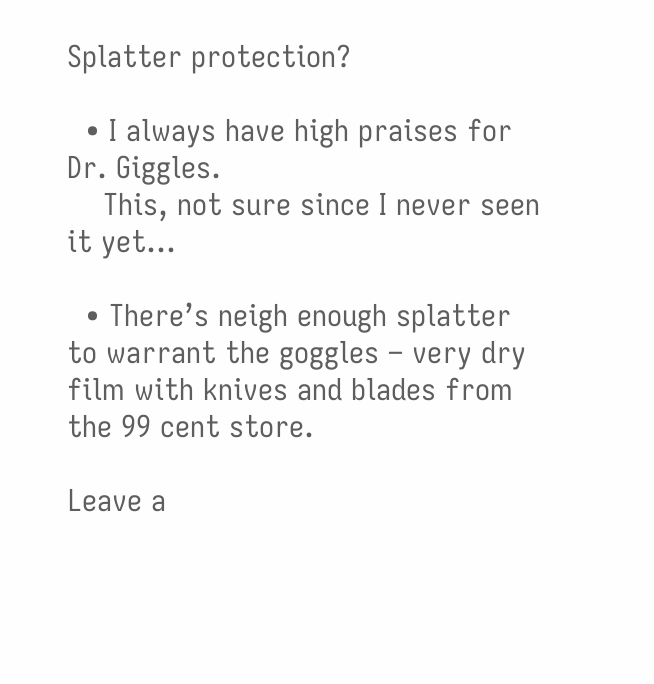Splatter protection?

  • I always have high praises for Dr. Giggles.
    This, not sure since I never seen it yet…

  • There’s neigh enough splatter to warrant the goggles – very dry film with knives and blades from the 99 cent store.

Leave a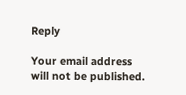Reply

Your email address will not be published.